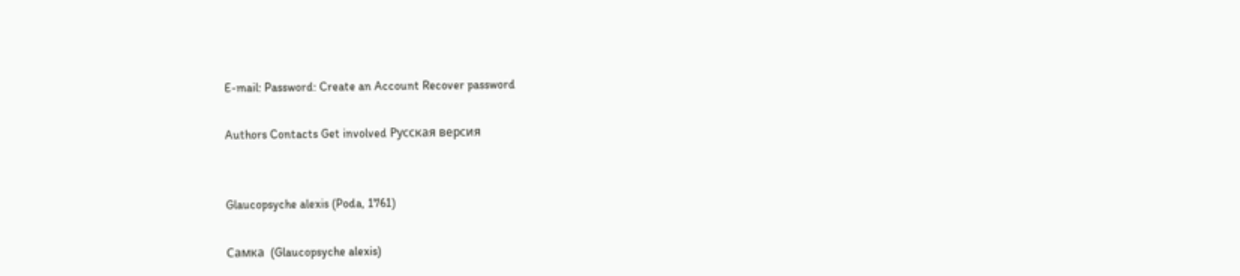E-mail: Password: Create an Account Recover password

Authors Contacts Get involved Русская версия


Glaucopsyche alexis (Poda, 1761)

Самка  (Glaucopsyche alexis)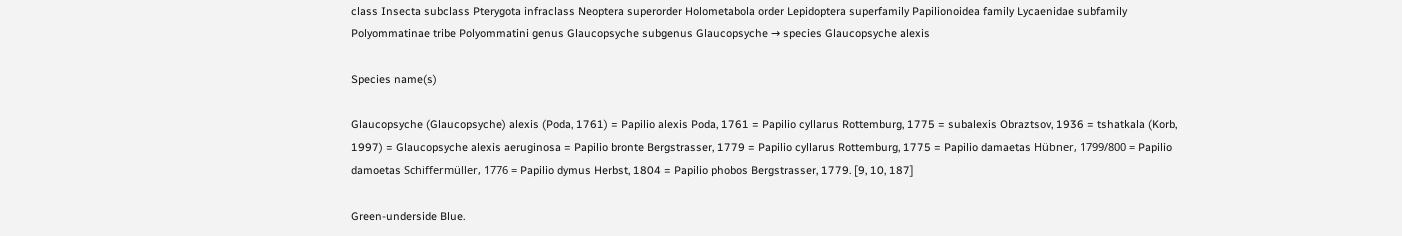class Insecta subclass Pterygota infraclass Neoptera superorder Holometabola order Lepidoptera superfamily Papilionoidea family Lycaenidae subfamily Polyommatinae tribe Polyommatini genus Glaucopsyche subgenus Glaucopsyche → species Glaucopsyche alexis

Species name(s)

Glaucopsyche (Glaucopsyche) alexis (Poda, 1761) = Papilio alexis Poda, 1761 = Papilio cyllarus Rottemburg, 1775 = subalexis Obraztsov, 1936 = tshatkala (Korb, 1997) = Glaucopsyche alexis aeruginosa = Papilio bronte Bergstrasser, 1779 = Papilio cyllarus Rottemburg, 1775 = Papilio damaetas Hübner, 1799/800 = Papilio damoetas Schiffermüller, 1776 = Papilio dymus Herbst, 1804 = Papilio phobos Bergstrasser, 1779. [9, 10, 187]

Green-underside Blue.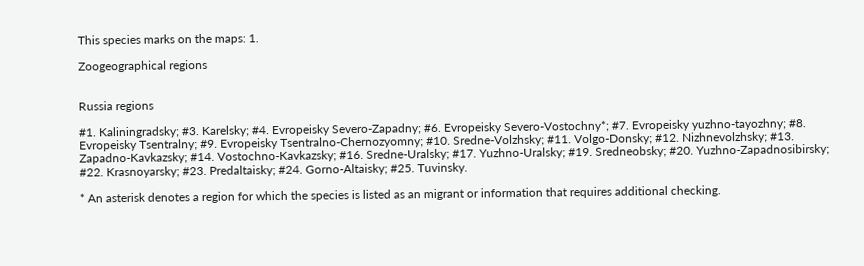This species marks on the maps: 1.

Zoogeographical regions


Russia regions

#1. Kaliningradsky; #3. Karelsky; #4. Evropeisky Severo-Zapadny; #6. Evropeisky Severo-Vostochny*; #7. Evropeisky yuzhno-tayozhny; #8. Evropeisky Tsentralny; #9. Evropeisky Tsentralno-Chernozyomny; #10. Sredne-Volzhsky; #11. Volgo-Donsky; #12. Nizhnevolzhsky; #13. Zapadno-Kavkazsky; #14. Vostochno-Kavkazsky; #16. Sredne-Uralsky; #17. Yuzhno-Uralsky; #19. Sredneobsky; #20. Yuzhno-Zapadnosibirsky; #22. Krasnoyarsky; #23. Predaltaisky; #24. Gorno-Altaisky; #25. Tuvinsky.

* An asterisk denotes a region for which the species is listed as an migrant or information that requires additional checking.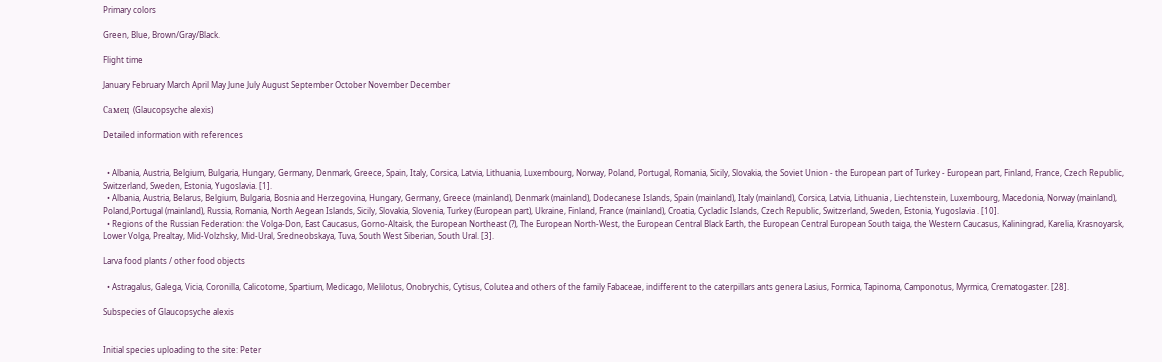Primary colors

Green, Blue, Brown/Gray/Black.

Flight time

January February March April May June July August September October November December

Самец  (Glaucopsyche alexis)

Detailed information with references


  • Albania, Austria, Belgium, Bulgaria, Hungary, Germany, Denmark, Greece, Spain, Italy, Corsica, Latvia, Lithuania, Luxembourg, Norway, Poland, Portugal, Romania, Sicily, Slovakia, the Soviet Union - the European part of Turkey - European part, Finland, France, Czech Republic, Switzerland, Sweden, Estonia, Yugoslavia. [1].
  • Albania, Austria, Belarus, Belgium, Bulgaria, Bosnia and Herzegovina, Hungary, Germany, Greece (mainland), Denmark (mainland), Dodecanese Islands, Spain (mainland), Italy (mainland), Corsica, Latvia, Lithuania , Liechtenstein, Luxembourg, Macedonia, Norway (mainland), Poland,Portugal (mainland), Russia, Romania, North Aegean Islands, Sicily, Slovakia, Slovenia, Turkey (European part), Ukraine, Finland, France (mainland), Croatia, Cycladic Islands, Czech Republic, Switzerland, Sweden, Estonia, Yugoslavia . [10].
  • Regions of the Russian Federation: the Volga-Don, East Caucasus, Gorno-Altaisk, the European Northeast (?), The European North-West, the European Central Black Earth, the European Central European South taiga, the Western Caucasus, Kaliningrad, Karelia, Krasnoyarsk, Lower Volga, Prealtay, Mid-Volzhsky, Mid-Ural, Sredneobskaya, Tuva, South West Siberian, South Ural. [3].

Larva food plants / other food objects

  • Astragalus, Galega, Vicia, Coronilla, Calicotome, Spartium, Medicago, Melilotus, Onobrychis, Cytisus, Colutea and others of the family Fabaceae, indifferent to the caterpillars ants genera Lasius, Formica, Tapinoma, Camponotus, Myrmica, Crematogaster. [28].

Subspecies of Glaucopsyche alexis


Initial species uploading to the site: Peter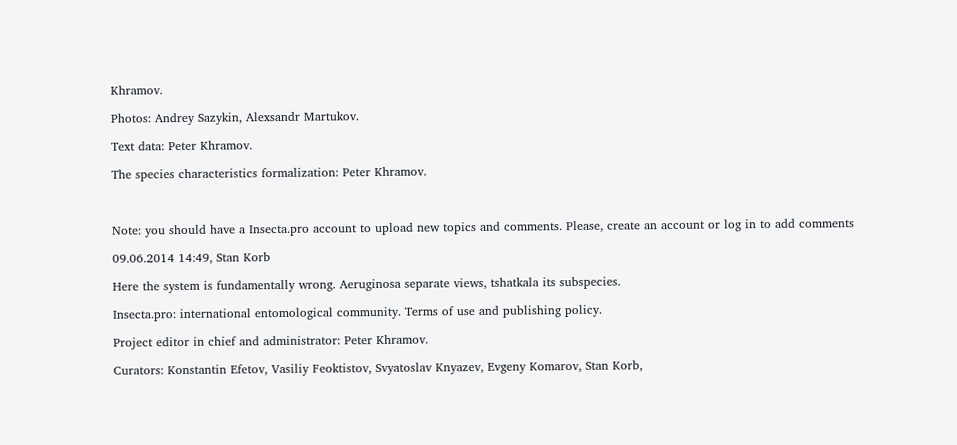Khramov.

Photos: Andrey Sazykin, Alexsandr Martukov.

Text data: Peter Khramov.

The species characteristics formalization: Peter Khramov.



Note: you should have a Insecta.pro account to upload new topics and comments. Please, create an account or log in to add comments

09.06.2014 14:49, Stan Korb

Here the system is fundamentally wrong. Aeruginosa separate views, tshatkala its subspecies.

Insecta.pro: international entomological community. Terms of use and publishing policy.

Project editor in chief and administrator: Peter Khramov.

Curators: Konstantin Efetov, Vasiliy Feoktistov, Svyatoslav Knyazev, Evgeny Komarov, Stan Korb,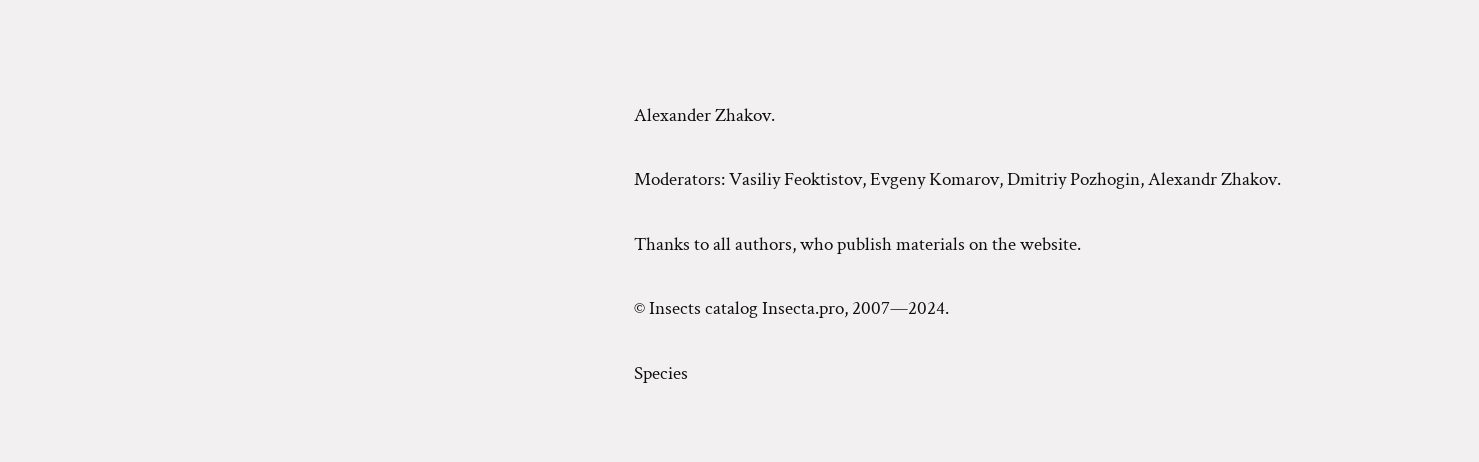Alexander Zhakov.

Moderators: Vasiliy Feoktistov, Evgeny Komarov, Dmitriy Pozhogin, Alexandr Zhakov.

Thanks to all authors, who publish materials on the website.

© Insects catalog Insecta.pro, 2007—2024.

Species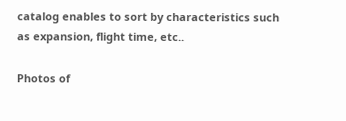catalog enables to sort by characteristics such as expansion, flight time, etc..

Photos of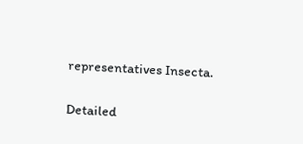representatives Insecta.

Detailed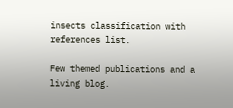insects classification with references list.

Few themed publications and a living blog.